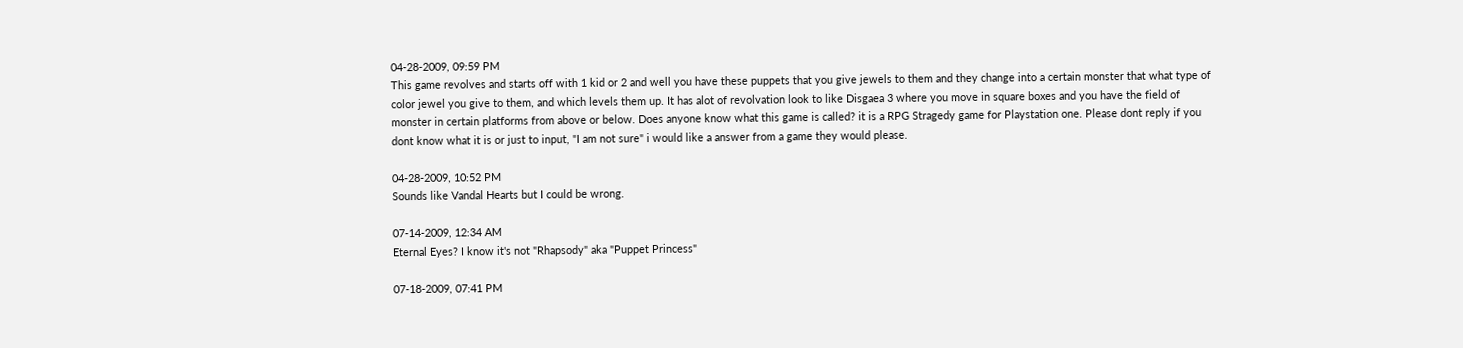04-28-2009, 09:59 PM
This game revolves and starts off with 1 kid or 2 and well you have these puppets that you give jewels to them and they change into a certain monster that what type of color jewel you give to them, and which levels them up. It has alot of revolvation look to like Disgaea 3 where you move in square boxes and you have the field of monster in certain platforms from above or below. Does anyone know what this game is called? it is a RPG Stragedy game for Playstation one. Please dont reply if you dont know what it is or just to input, "I am not sure" i would like a answer from a game they would please.

04-28-2009, 10:52 PM
Sounds like Vandal Hearts but I could be wrong.

07-14-2009, 12:34 AM
Eternal Eyes? I know it's not "Rhapsody" aka "Puppet Princess"

07-18-2009, 07:41 PM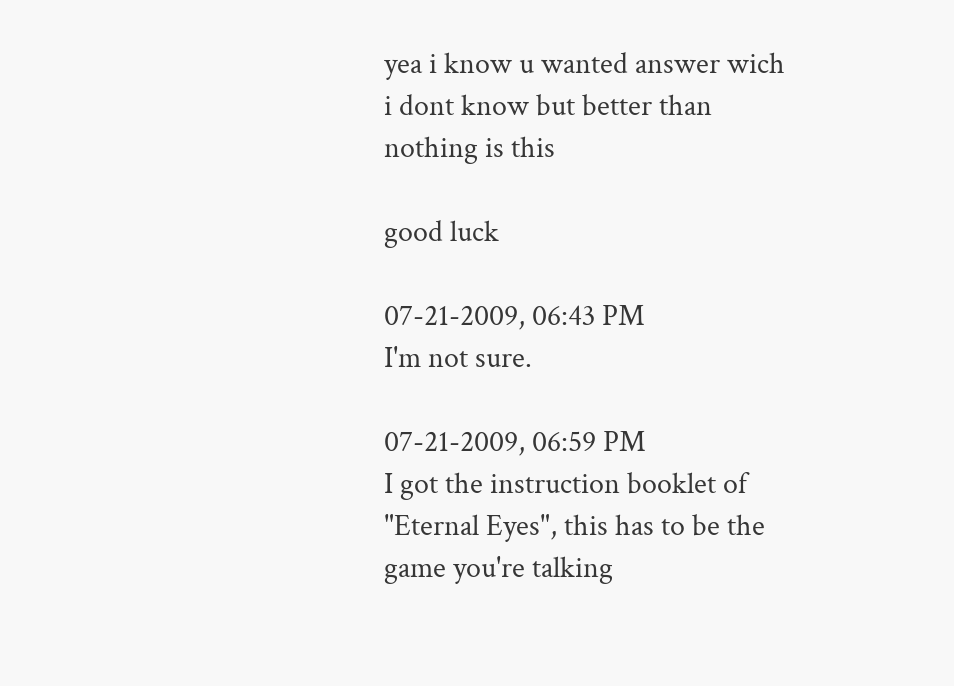yea i know u wanted answer wich i dont know but better than nothing is this

good luck

07-21-2009, 06:43 PM
I'm not sure.

07-21-2009, 06:59 PM
I got the instruction booklet of "Eternal Eyes", this has to be the game you're talking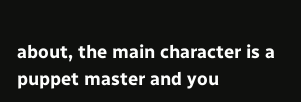about, the main character is a puppet master and you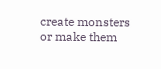create monsters or make them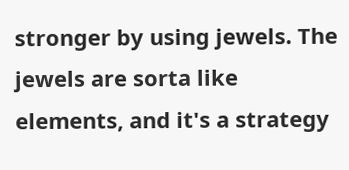stronger by using jewels. The jewels are sorta like elements, and it's a strategy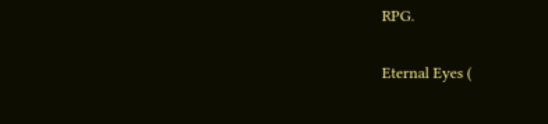RPG.

Eternal Eyes (